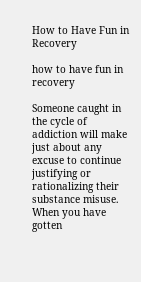How to Have Fun in Recovery

how to have fun in recovery

Someone caught in the cycle of addiction will make just about any excuse to continue justifying or rationalizing their substance misuse. When you have gotten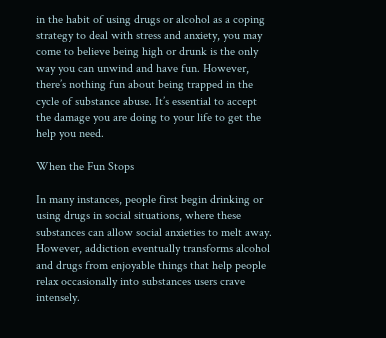in the habit of using drugs or alcohol as a coping strategy to deal with stress and anxiety, you may come to believe being high or drunk is the only way you can unwind and have fun. However, there’s nothing fun about being trapped in the cycle of substance abuse. It’s essential to accept the damage you are doing to your life to get the help you need.

When the Fun Stops

In many instances, people first begin drinking or using drugs in social situations, where these substances can allow social anxieties to melt away. However, addiction eventually transforms alcohol and drugs from enjoyable things that help people relax occasionally into substances users crave intensely.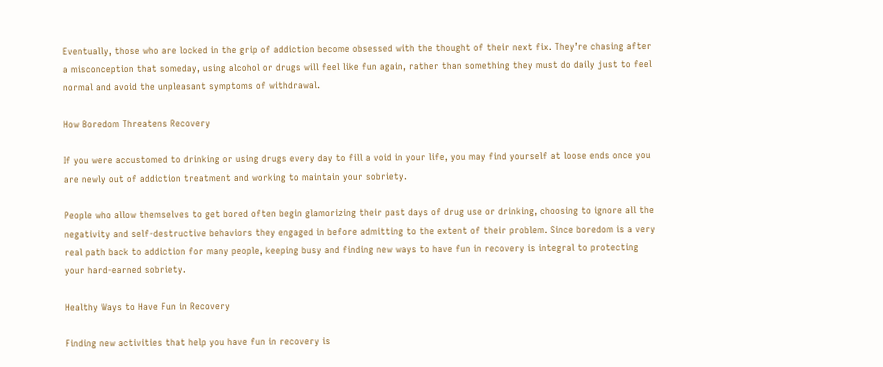Eventually, those who are locked in the grip of addiction become obsessed with the thought of their next fix. They’re chasing after a misconception that someday, using alcohol or drugs will feel like fun again, rather than something they must do daily just to feel normal and avoid the unpleasant symptoms of withdrawal.

How Boredom Threatens Recovery

If you were accustomed to drinking or using drugs every day to fill a void in your life, you may find yourself at loose ends once you are newly out of addiction treatment and working to maintain your sobriety.

People who allow themselves to get bored often begin glamorizing their past days of drug use or drinking, choosing to ignore all the negativity and self-destructive behaviors they engaged in before admitting to the extent of their problem. Since boredom is a very real path back to addiction for many people, keeping busy and finding new ways to have fun in recovery is integral to protecting your hard-earned sobriety.

Healthy Ways to Have Fun in Recovery

Finding new activities that help you have fun in recovery is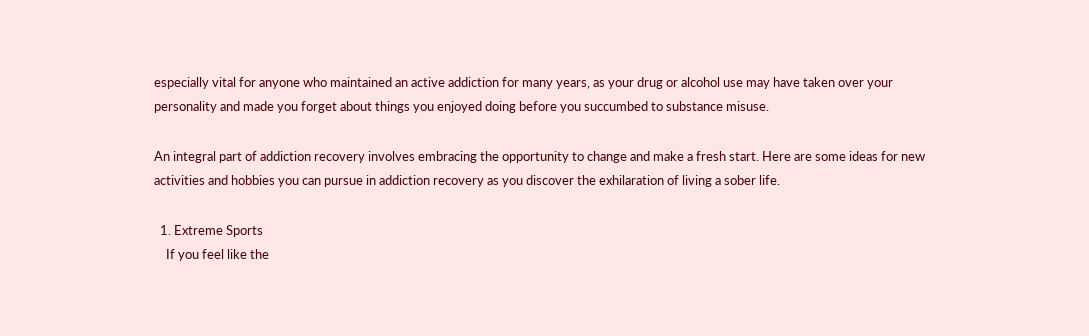especially vital for anyone who maintained an active addiction for many years, as your drug or alcohol use may have taken over your personality and made you forget about things you enjoyed doing before you succumbed to substance misuse.

An integral part of addiction recovery involves embracing the opportunity to change and make a fresh start. Here are some ideas for new activities and hobbies you can pursue in addiction recovery as you discover the exhilaration of living a sober life.

  1. Extreme Sports
    If you feel like the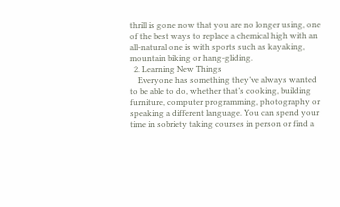thrill is gone now that you are no longer using, one of the best ways to replace a chemical high with an all-natural one is with sports such as kayaking, mountain biking or hang-gliding.
  2. Learning New Things
    Everyone has something they’ve always wanted to be able to do, whether that’s cooking, building furniture, computer programming, photography or speaking a different language. You can spend your time in sobriety taking courses in person or find a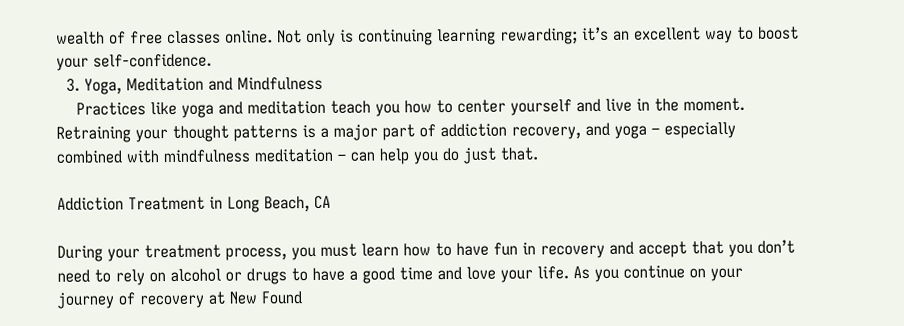wealth of free classes online. Not only is continuing learning rewarding; it’s an excellent way to boost your self-confidence.
  3. Yoga, Meditation and Mindfulness
    Practices like yoga and meditation teach you how to center yourself and live in the moment. Retraining your thought patterns is a major part of addiction recovery, and yoga – especially combined with mindfulness meditation – can help you do just that.

Addiction Treatment in Long Beach, CA

During your treatment process, you must learn how to have fun in recovery and accept that you don’t need to rely on alcohol or drugs to have a good time and love your life. As you continue on your journey of recovery at New Found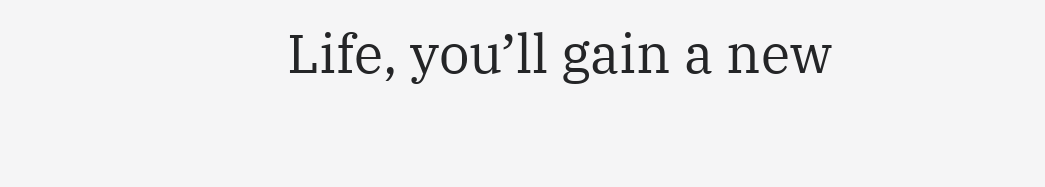Life, you’ll gain a new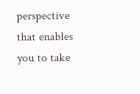perspective that enables you to take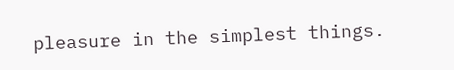pleasure in the simplest things.